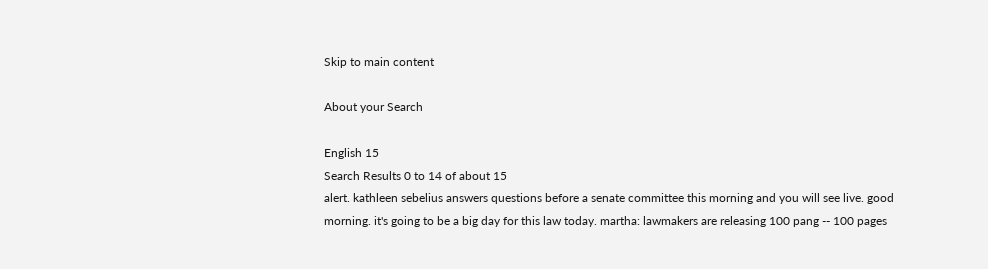Skip to main content

About your Search

English 15
Search Results 0 to 14 of about 15
alert. kathleen sebelius answers questions before a senate committee this morning and you will see live. good morning. it's going to be a big day for this law today. martha: lawmakers are releasing 100 pang -- 100 pages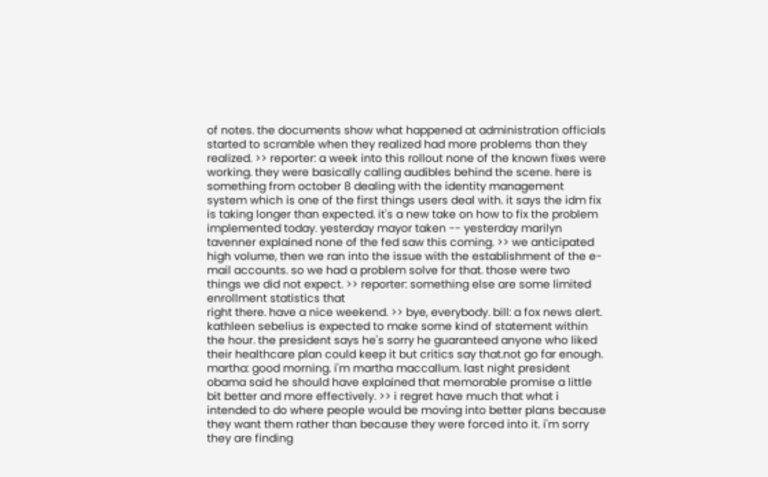of notes. the documents show what happened at administration officials started to scramble when they realized had more problems than they realized. >> reporter: a week into this rollout none of the known fixes were working. they were basically calling audibles behind the scene. here is something from october 8 dealing with the identity management system which is one of the first things users deal with. it says the idm fix is taking longer than expected. it's a new take on how to fix the problem implemented today. yesterday mayor taken -- yesterday marilyn tavenner explained none of the fed saw this coming. >> we anticipated high volume, then we ran into the issue with the establishment of the e-mail accounts. so we had a problem solve for that. those were two things we did not expect. >> reporter: something else are some limited enrollment statistics that
right there. have a nice weekend. >> bye, everybody. bill: a fox news alert. kathleen sebelius is expected to make some kind of statement within the hour. the president says he's sorry he guaranteed anyone who liked their healthcare plan could keep it but critics say that.not go far enough. martha: good morning. i'm martha maccallum. last night president obama said he should have explained that memorable promise a little bit better and more effectively. >> i regret have much that what i intended to do where people would be moving into better plans because they want them rather than because they were forced into it. i'm sorry they are finding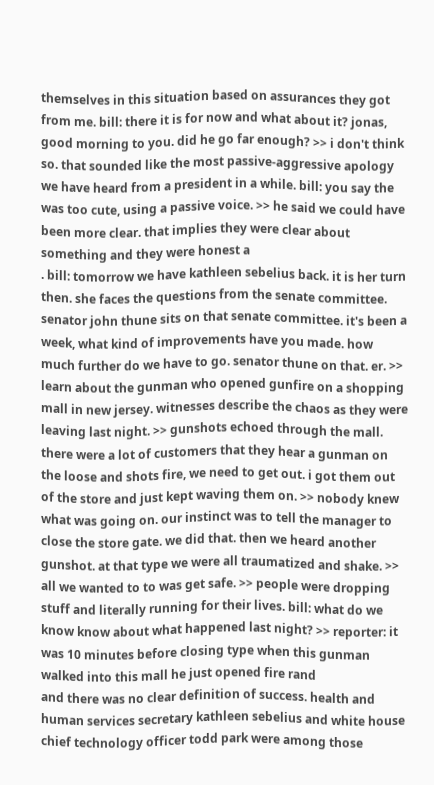themselves in this situation based on assurances they got from me. bill: there it is for now and what about it? jonas, good morning to you. did he go far enough? >> i don't think so. that sounded like the most passive-aggressive apology we have heard from a president in a while. bill: you say the was too cute, using a passive voice. >> he said we could have been more clear. that implies they were clear about something and they were honest a
. bill: tomorrow we have kathleen sebelius back. it is her turn then. she faces the questions from the senate committee. senator john thune sits on that senate committee. it's been a week, what kind of improvements have you made. how much further do we have to go. senator thune on that. er. >> learn about the gunman who opened gunfire on a shopping mall in new jersey. witnesses describe the chaos as they were leaving last night. >> gunshots echoed through the mall. there were a lot of customers that they hear a gunman on the loose and shots fire, we need to get out. i got them out of the store and just kept waving them on. >> nobody knew what was going on. our instinct was to tell the manager to close the store gate. we did that. then we heard another gunshot. at that type we were all traumatized and shake. >> all we wanted to to was get safe. >> people were dropping stuff and literally running for their lives. bill: what do we know know about what happened last night? >> reporter: it was 10 minutes before closing type when this gunman walked into this mall he just opened fire rand
and there was no clear definition of success. health and human services secretary kathleen sebelius and white house chief technology officer todd park were among those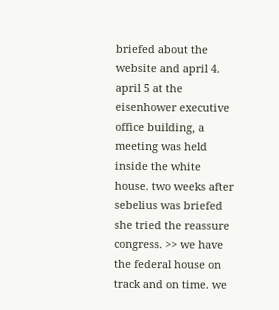briefed about the website and april 4. april 5 at the eisenhower executive office building, a meeting was held inside the white house. two weeks after sebelius was briefed she tried the reassure congress. >> we have the federal house on track and on time. we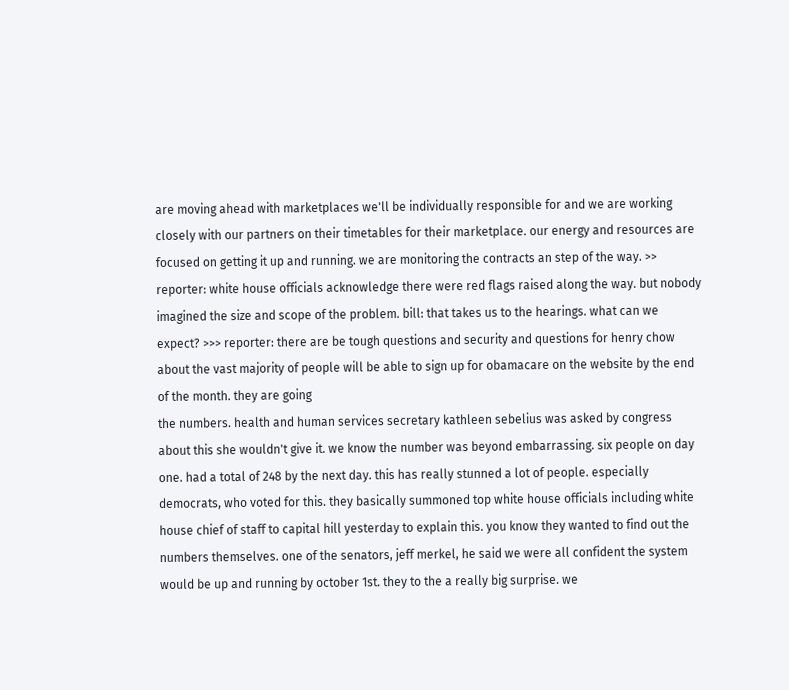are moving ahead with marketplaces we'll be individually responsible for and we are working closely with our partners on their timetables for their marketplace. our energy and resources are focused on getting it up and running. we are monitoring the contracts an step of the way. >> reporter: white house officials acknowledge there were red flags raised along the way. but nobody imagined the size and scope of the problem. bill: that takes us to the hearings. what can we expect? >>> reporter: there are be tough questions and security and questions for henry chow about the vast majority of people will be able to sign up for obamacare on the website by the end of the month. they are going
the numbers. health and human services secretary kathleen sebelius was asked by congress about this she wouldn't give it. we know the number was beyond embarrassing. six people on day one. had a total of 248 by the next day. this has really stunned a lot of people. especially democrats, who voted for this. they basically summoned top white house officials including white house chief of staff to capital hill yesterday to explain this. you know they wanted to find out the numbers themselves. one of the senators, jeff merkel, he said we were all confident the system would be up and running by october 1st. they to the a really big surprise. we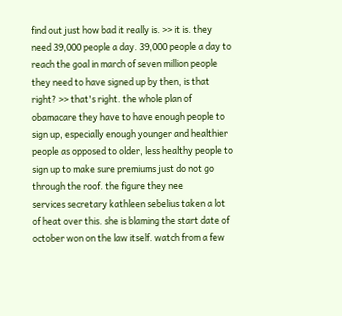find out just how bad it really is. >> it is. they need 39,000 people a day. 39,000 people a day to reach the goal in march of seven million people they need to have signed up by then, is that right? >> that's right. the whole plan of obamacare they have to have enough people to sign up, especially enough younger and healthier people as opposed to older, less healthy people to sign up to make sure premiums just do not go through the roof. the figure they nee
services secretary kathleen sebelius taken a lot of heat over this. she is blaming the start date of october won on the law itself. watch from a few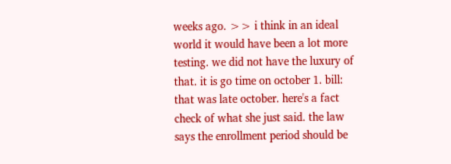weeks ago. >> i think in an ideal world it would have been a lot more testing. we did not have the luxury of that. it is go time on october 1. bill: that was late october. here's a fact check of what she just said. the law says the enrollment period should be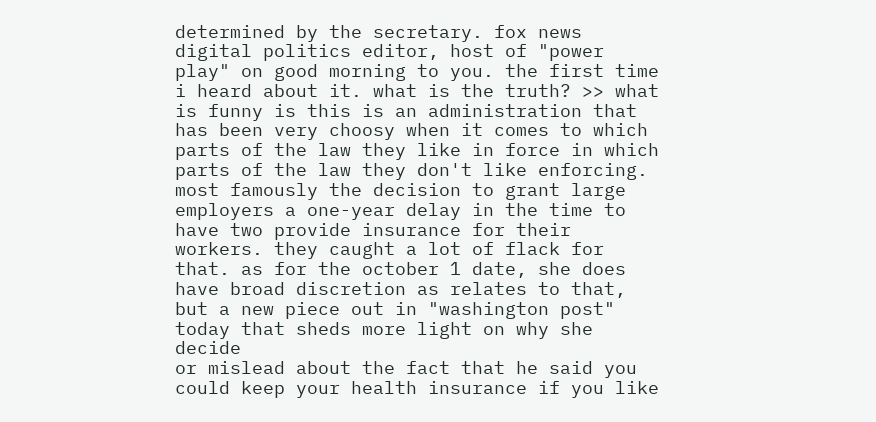determined by the secretary. fox news digital politics editor, host of "power play" on good morning to you. the first time i heard about it. what is the truth? >> what is funny is this is an administration that has been very choosy when it comes to which parts of the law they like in force in which parts of the law they don't like enforcing. most famously the decision to grant large employers a one-year delay in the time to have two provide insurance for their workers. they caught a lot of flack for that. as for the october 1 date, she does have broad discretion as relates to that, but a new piece out in "washington post" today that sheds more light on why she decide
or mislead about the fact that he said you could keep your health insurance if you like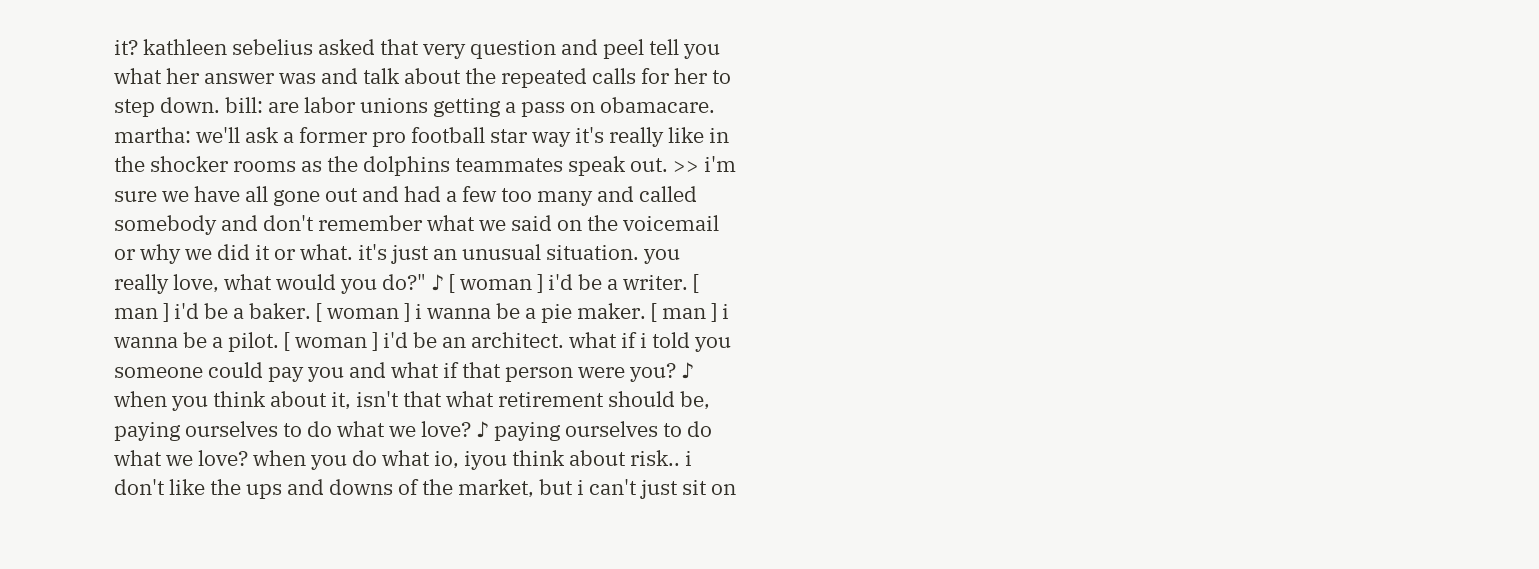it? kathleen sebelius asked that very question and peel tell you what her answer was and talk about the repeated calls for her to step down. bill: are labor unions getting a pass on obamacare. martha: we'll ask a former pro football star way it's really like in the shocker rooms as the dolphins teammates speak out. >> i'm sure we have all gone out and had a few too many and called somebody and don't remember what we said on the voicemail or why we did it or what. it's just an unusual situation. you really love, what would you do?" ♪ [ woman ] i'd be a writer. [ man ] i'd be a baker. [ woman ] i wanna be a pie maker. [ man ] i wanna be a pilot. [ woman ] i'd be an architect. what if i told you someone could pay you and what if that person were you? ♪ when you think about it, isn't that what retirement should be, paying ourselves to do what we love? ♪ paying ourselves to do what we love? when you do what io, iyou think about risk.. i don't like the ups and downs of the market, but i can't just sit on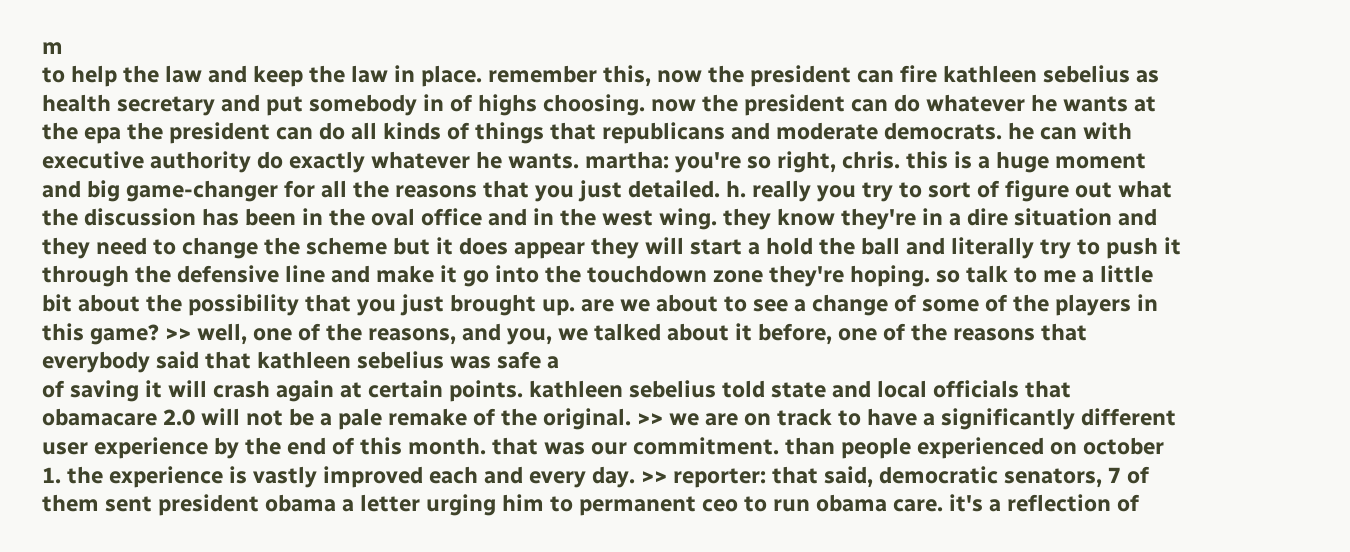m
to help the law and keep the law in place. remember this, now the president can fire kathleen sebelius as health secretary and put somebody in of highs choosing. now the president can do whatever he wants at the epa the president can do all kinds of things that republicans and moderate democrats. he can with executive authority do exactly whatever he wants. martha: you're so right, chris. this is a huge moment and big game-changer for all the reasons that you just detailed. h. really you try to sort of figure out what the discussion has been in the oval office and in the west wing. they know they're in a dire situation and they need to change the scheme but it does appear they will start a hold the ball and literally try to push it through the defensive line and make it go into the touchdown zone they're hoping. so talk to me a little bit about the possibility that you just brought up. are we about to see a change of some of the players in this game? >> well, one of the reasons, and you, we talked about it before, one of the reasons that everybody said that kathleen sebelius was safe a
of saving it will crash again at certain points. kathleen sebelius told state and local officials that obamacare 2.0 will not be a pale remake of the original. >> we are on track to have a significantly different user experience by the end of this month. that was our commitment. than people experienced on october 1. the experience is vastly improved each and every day. >> reporter: that said, democratic senators, 7 of them sent president obama a letter urging him to permanent ceo to run obama care. it's a reflection of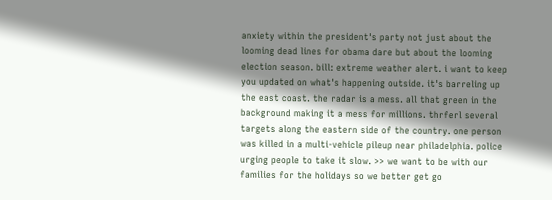anxiety within the president's party not just about the looming dead lines for obama dare but about the looming election season. bill: extreme weather alert. i want to keep you updated on what's happening outside. it's barreling up the east coast. the radar is a mess. all that green in the background making it a mess for millions. thrferl several targets along the eastern side of the country. one person was killed in a multi-vehicle pileup near philadelphia. police urging people to take it slow. >> we want to be with our families for the holidays so we better get go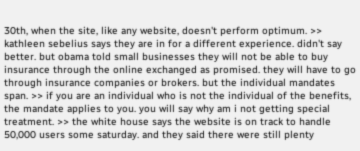30th, when the site, like any website, doesn't perform optimum. >> kathleen sebelius says they are in for a different experience. didn't say better. but obama told small businesses they will not be able to buy insurance through the online exchanged as promised. they will have to go through insurance companies or brokers. but the individual mandates span. >> if you are an individual who is not the individual of the benefits, the mandate applies to you. you will say why am i not getting special treatment. >> the white house says the website is on track to handle 50,000 users some saturday. and they said there were still plenty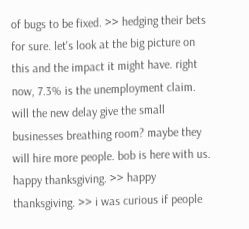of bugs to be fixed. >> hedging their bets for sure. let's look at the big picture on this and the impact it might have. right now, 7.3% is the unemployment claim. will the new delay give the small businesses breathing room? maybe they will hire more people. bob is here with us. happy thanksgiving. >> happy thanksgiving. >> i was curious if people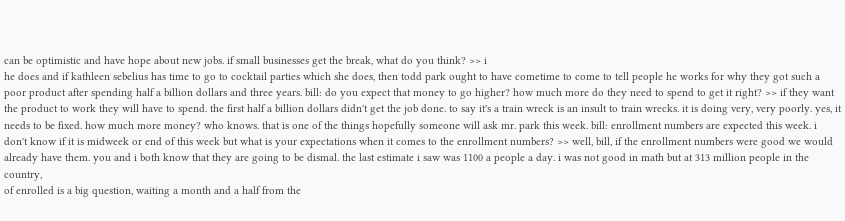can be optimistic and have hope about new jobs. if small businesses get the break, what do you think? >> i
he does and if kathleen sebelius has time to go to cocktail parties which she does, then todd park ought to have cometime to come to tell people he works for why they got such a poor product after spending half a billion dollars and three years. bill: do you expect that money to go higher? how much more do they need to spend to get it right? >> if they want the product to work they will have to spend. the first half a billion dollars didn't get the job done. to say it's a train wreck is an insult to train wrecks. it is doing very, very poorly. yes, it needs to be fixed. how much more money? who knows. that is one of the things hopefully someone will ask mr. park this week. bill: enrollment numbers are expected this week. i don't know if it is midweek or end of this week but what is your expectations when it comes to the enrollment numbers? >> well, bill, if the enrollment numbers were good we would already have them. you and i both know that they are going to be dismal. the last estimate i saw was 1100 a people a day. i was not good in math but at 313 million people in the country,
of enrolled is a big question, waiting a month and a half from the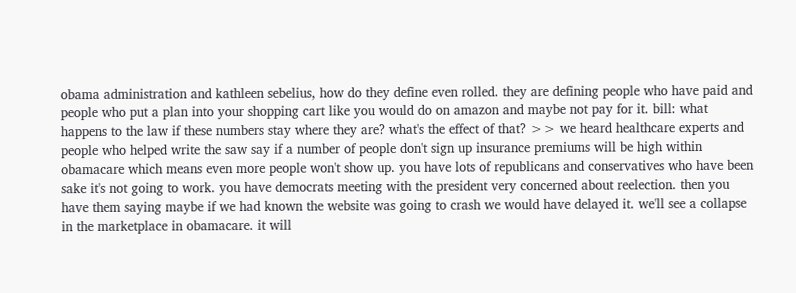obama administration and kathleen sebelius, how do they define even rolled. they are defining people who have paid and people who put a plan into your shopping cart like you would do on amazon and maybe not pay for it. bill: what happens to the law if these numbers stay where they are? what's the effect of that? >> we heard healthcare experts and people who helped write the saw say if a number of people don't sign up insurance premiums will be high within obamacare which means even more people won't show up. you have lots of republicans and conservatives who have been sake it's not going to work. you have democrats meeting with the president very concerned about reelection. then you have them saying maybe if we had known the website was going to crash we would have delayed it. we'll see a collapse in the marketplace in obamacare. it will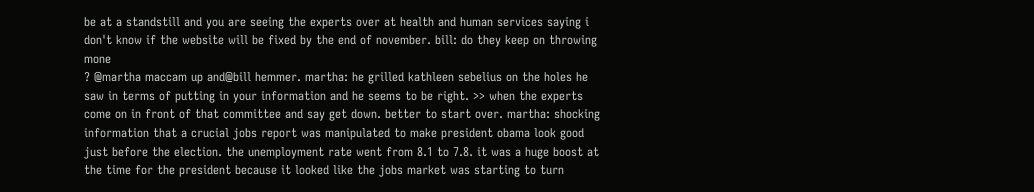be at a standstill and you are seeing the experts over at health and human services saying i don't know if the website will be fixed by the end of november. bill: do they keep on throwing mone
? @martha maccam up and@bill hemmer. martha: he grilled kathleen sebelius on the holes he saw in terms of putting in your information and he seems to be right. >> when the experts come on in front of that committee and say get down. better to start over. martha: shocking information that a crucial jobs report was manipulated to make president obama look good just before the election. the unemployment rate went from 8.1 to 7.8. it was a huge boost at the time for the president because it looked like the jobs market was starting to turn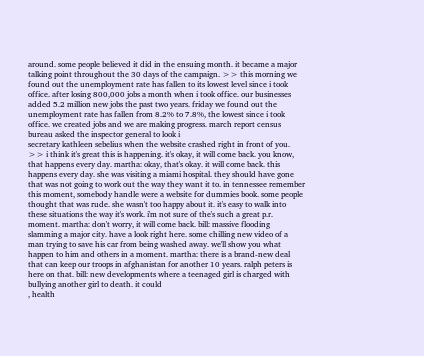around. some people believed it did in the ensuing month. it became a major talking point throughout the 30 days of the campaign. >> this morning we found out the unemployment rate has fallen to its lowest level since i took office. after losing 800,000 jobs a month when i took office. our businesses added 5.2 million new jobs the past two years. friday we found out the unemployment rate has fallen from 8.2% to 7.8%, the lowest since i took office. we created jobs and we are making progress. march report census bureau asked the inspector general to look i
secretary kathleen sebelius when the website crashed right in front of you. >> i think it's great this is happening. it's okay, it will come back. you know, that happens every day. martha: okay, that's okay. it will come back. this happens every day. she was visiting a miami hospital. they should have gone that was not going to work out the way they want it to. in tennessee remember this moment, somebody handle were a website for dummies book. some people thought that was rude. she wasn't too happy about it. it's easy to walk into these situations the way it's work. i'm not sure of the's such a great p.r. moment. martha: don't worry, it will come back. bill: massive flooding slamming a major city. have a look right here. some chilling new video of a man trying to save his car from being washed away. we'll show you what happen to him and others in a moment. martha: there is a brand-new deal that can keep our troops in afghanistan for another 10 years. ralph peters is here on that. bill: new developments where a teenaged girl is charged with bullying another girl to death. it could
, health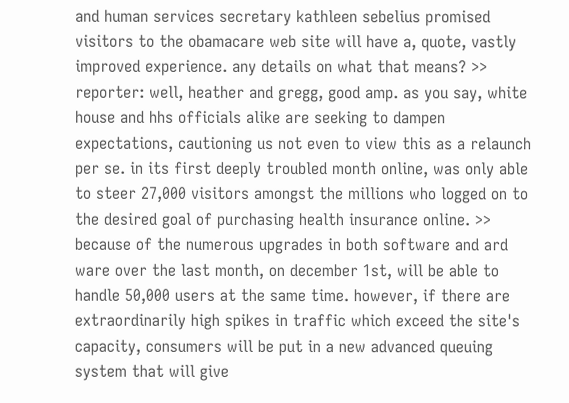and human services secretary kathleen sebelius promised visitors to the obamacare web site will have a, quote, vastly improved experience. any details on what that means? >> reporter: well, heather and gregg, good amp. as you say, white house and hhs officials alike are seeking to dampen expectations, cautioning us not even to view this as a relaunch per se. in its first deeply troubled month online, was only able to steer 27,000 visitors amongst the millions who logged on to the desired goal of purchasing health insurance online. >> because of the numerous upgrades in both software and ard ware over the last month, on december 1st, will be able to handle 50,000 users at the same time. however, if there are extraordinarily high spikes in traffic which exceed the site's capacity, consumers will be put in a new advanced queuing system that will give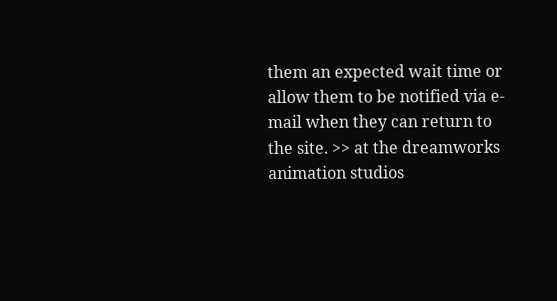them an expected wait time or allow them to be notified via e-mail when they can return to the site. >> at the dreamworks animation studios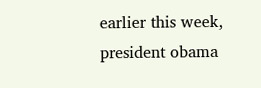earlier this week, president obama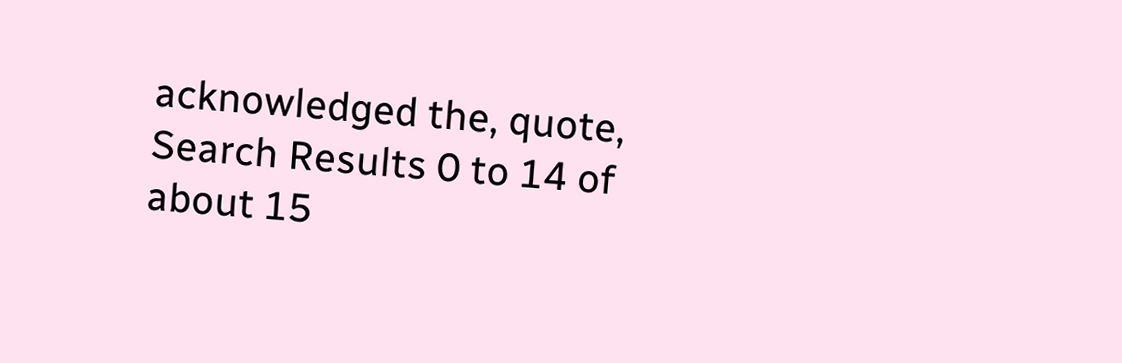acknowledged the, quote,
Search Results 0 to 14 of about 15